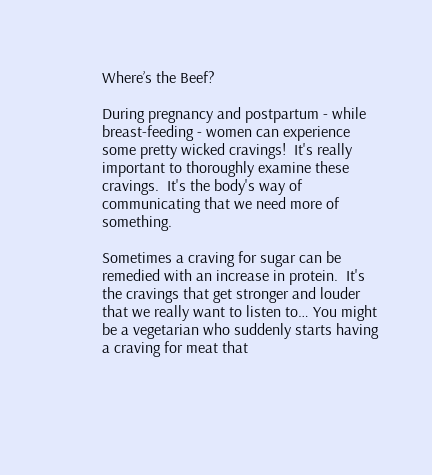Where’s the Beef?

During pregnancy and postpartum - while breast-feeding - women can experience some pretty wicked cravings!  It's really important to thoroughly examine these cravings.  It's the body's way of communicating that we need more of something.

Sometimes a craving for sugar can be remedied with an increase in protein.  It's the cravings that get stronger and louder that we really want to listen to… You might be a vegetarian who suddenly starts having a craving for meat that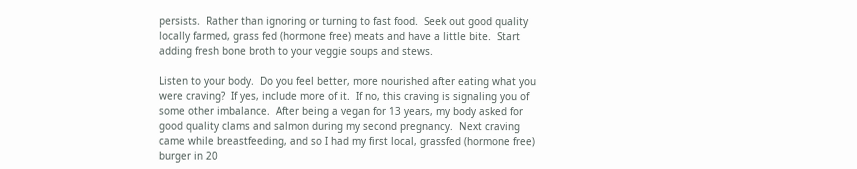persists.  Rather than ignoring or turning to fast food.  Seek out good quality locally farmed, grass fed (hormone free) meats and have a little bite.  Start adding fresh bone broth to your veggie soups and stews.

Listen to your body.  Do you feel better, more nourished after eating what you were craving?  If yes, include more of it.  If no, this craving is signaling you of some other imbalance.  After being a vegan for 13 years, my body asked for good quality clams and salmon during my second pregnancy.  Next craving came while breastfeeding, and so I had my first local, grassfed (hormone free) burger in 20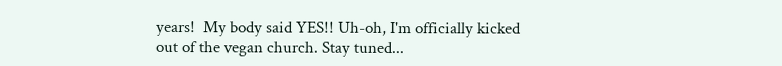years!  My body said YES!! Uh-oh, I'm officially kicked out of the vegan church. Stay tuned...